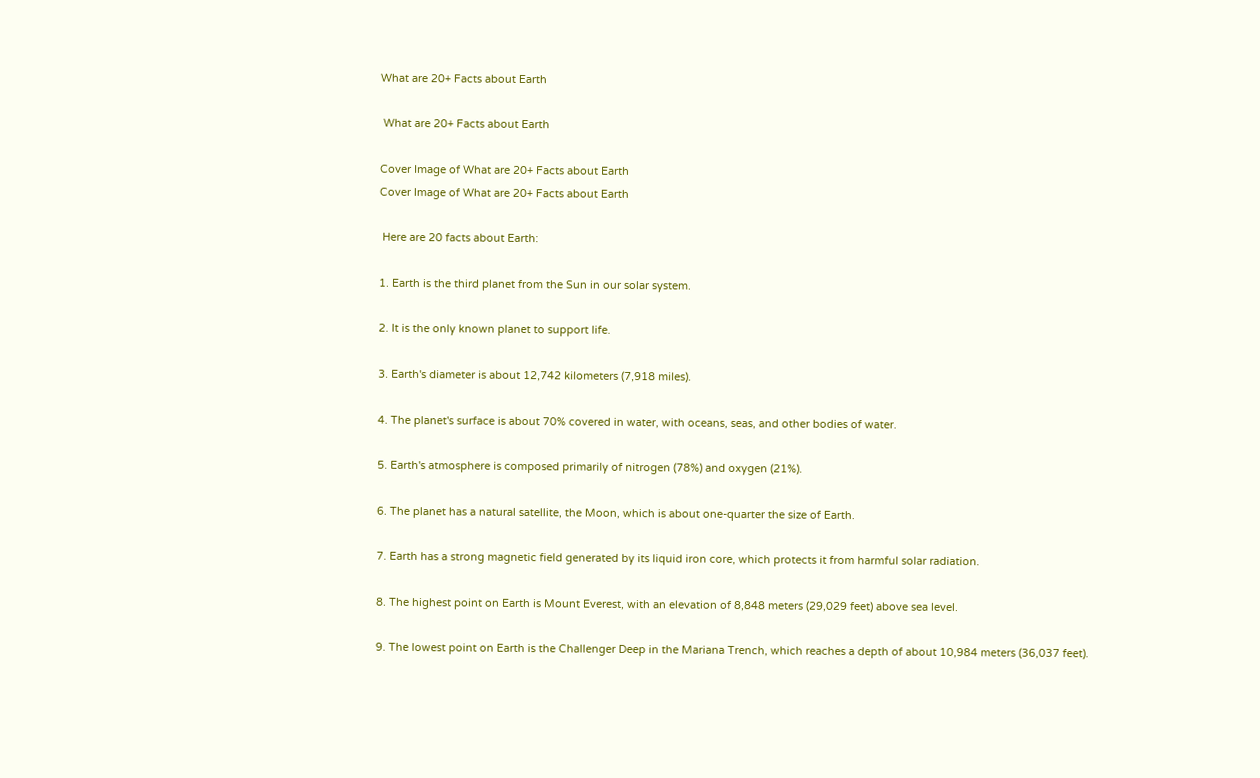What are 20+ Facts about Earth

 What are 20+ Facts about Earth

Cover Image of What are 20+ Facts about Earth
Cover Image of What are 20+ Facts about Earth

 Here are 20 facts about Earth:

1. Earth is the third planet from the Sun in our solar system.

2. It is the only known planet to support life.

3. Earth's diameter is about 12,742 kilometers (7,918 miles).

4. The planet's surface is about 70% covered in water, with oceans, seas, and other bodies of water.

5. Earth's atmosphere is composed primarily of nitrogen (78%) and oxygen (21%).

6. The planet has a natural satellite, the Moon, which is about one-quarter the size of Earth.

7. Earth has a strong magnetic field generated by its liquid iron core, which protects it from harmful solar radiation.

8. The highest point on Earth is Mount Everest, with an elevation of 8,848 meters (29,029 feet) above sea level.

9. The lowest point on Earth is the Challenger Deep in the Mariana Trench, which reaches a depth of about 10,984 meters (36,037 feet).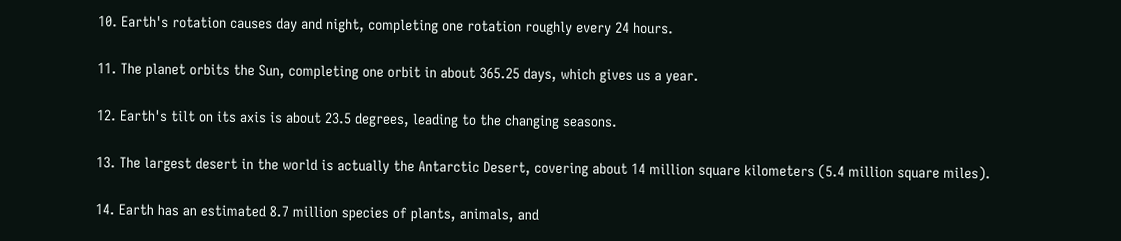10. Earth's rotation causes day and night, completing one rotation roughly every 24 hours.

11. The planet orbits the Sun, completing one orbit in about 365.25 days, which gives us a year.

12. Earth's tilt on its axis is about 23.5 degrees, leading to the changing seasons.

13. The largest desert in the world is actually the Antarctic Desert, covering about 14 million square kilometers (5.4 million square miles).

14. Earth has an estimated 8.7 million species of plants, animals, and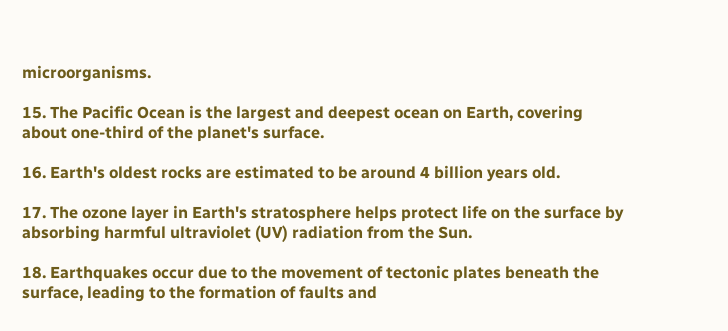microorganisms.

15. The Pacific Ocean is the largest and deepest ocean on Earth, covering about one-third of the planet's surface.

16. Earth's oldest rocks are estimated to be around 4 billion years old.

17. The ozone layer in Earth's stratosphere helps protect life on the surface by absorbing harmful ultraviolet (UV) radiation from the Sun.

18. Earthquakes occur due to the movement of tectonic plates beneath the surface, leading to the formation of faults and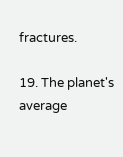fractures.

19. The planet's average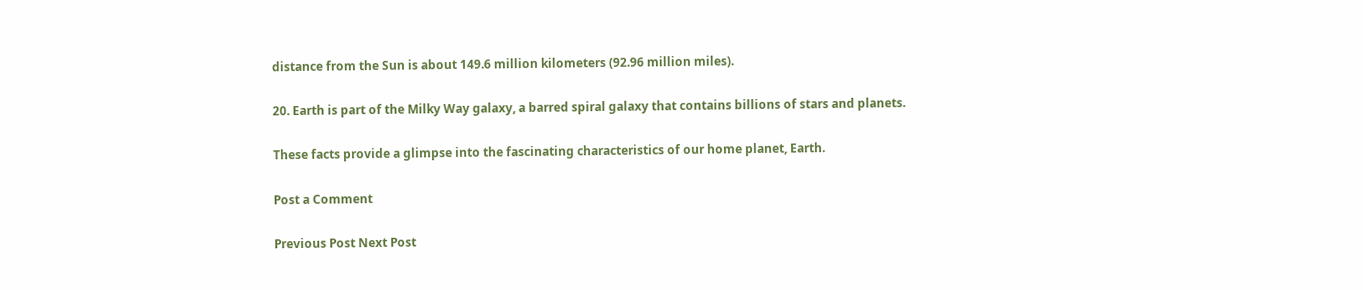distance from the Sun is about 149.6 million kilometers (92.96 million miles).

20. Earth is part of the Milky Way galaxy, a barred spiral galaxy that contains billions of stars and planets.

These facts provide a glimpse into the fascinating characteristics of our home planet, Earth.

Post a Comment

Previous Post Next Post